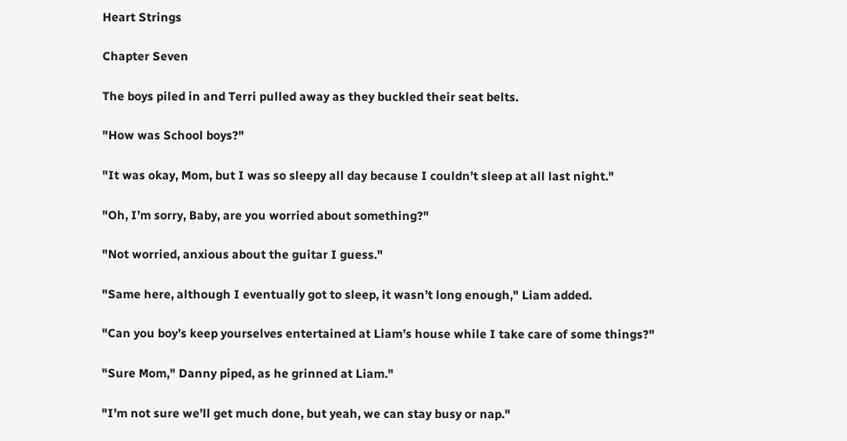Heart Strings

Chapter Seven

The boys piled in and Terri pulled away as they buckled their seat belts.

"How was School boys?"

"It was okay, Mom, but I was so sleepy all day because I couldn’t sleep at all last night."

"Oh, I’m sorry, Baby, are you worried about something?"

"Not worried, anxious about the guitar I guess."

"Same here, although I eventually got to sleep, it wasn’t long enough," Liam added.

"Can you boy’s keep yourselves entertained at Liam’s house while I take care of some things?"

"Sure Mom," Danny piped, as he grinned at Liam."

"I’m not sure we’ll get much done, but yeah, we can stay busy or nap."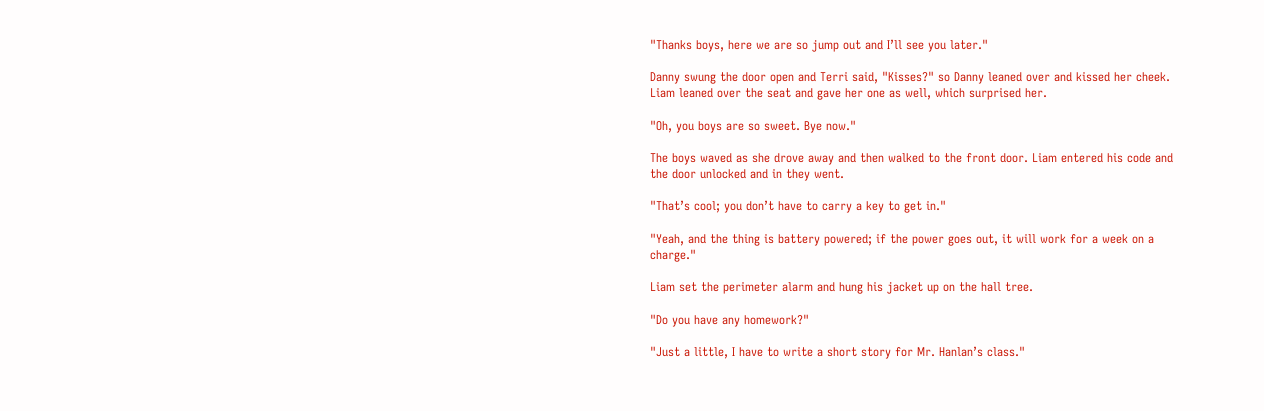"Thanks boys, here we are so jump out and I’ll see you later."

Danny swung the door open and Terri said, "Kisses?" so Danny leaned over and kissed her cheek. Liam leaned over the seat and gave her one as well, which surprised her.

"Oh, you boys are so sweet. Bye now."

The boys waved as she drove away and then walked to the front door. Liam entered his code and the door unlocked and in they went.

"That’s cool; you don’t have to carry a key to get in."

"Yeah, and the thing is battery powered; if the power goes out, it will work for a week on a charge."

Liam set the perimeter alarm and hung his jacket up on the hall tree.

"Do you have any homework?"

"Just a little, I have to write a short story for Mr. Hanlan’s class."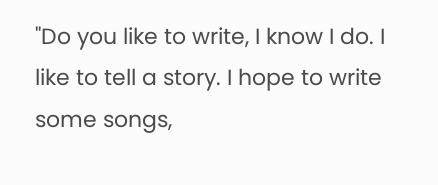"Do you like to write, I know I do. I like to tell a story. I hope to write some songs,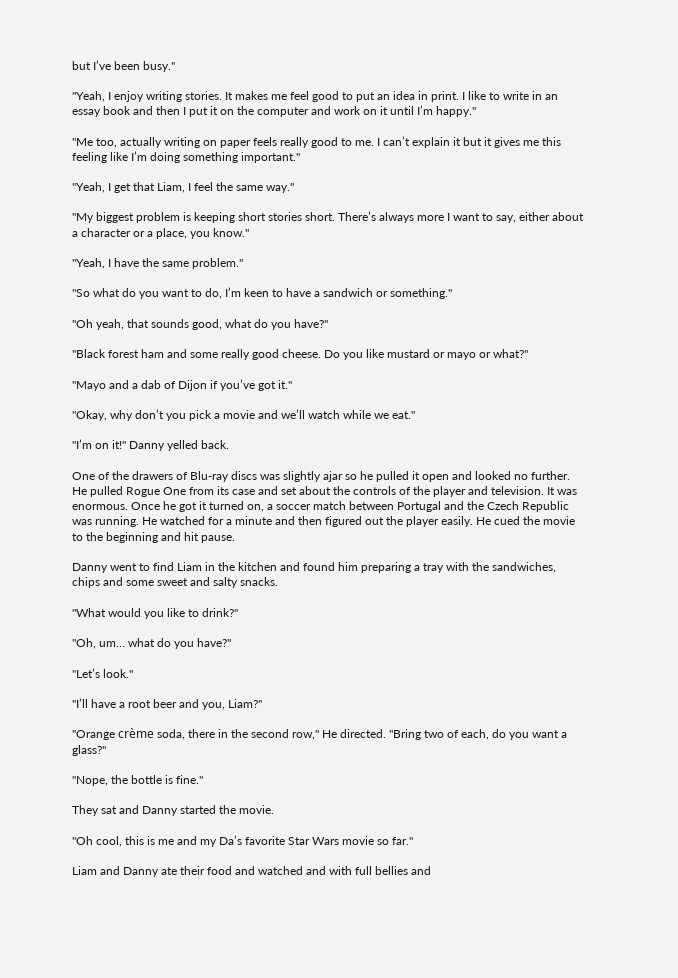but I’ve been busy."

"Yeah, I enjoy writing stories. It makes me feel good to put an idea in print. I like to write in an essay book and then I put it on the computer and work on it until I’m happy."

"Me too, actually writing on paper feels really good to me. I can’t explain it but it gives me this feeling like I’m doing something important."

"Yeah, I get that Liam, I feel the same way."

"My biggest problem is keeping short stories short. There’s always more I want to say, either about a character or a place, you know."

"Yeah, I have the same problem."

"So what do you want to do, I’m keen to have a sandwich or something."

"Oh yeah, that sounds good, what do you have?"

"Black forest ham and some really good cheese. Do you like mustard or mayo or what?"

"Mayo and a dab of Dijon if you’ve got it."

"Okay, why don’t you pick a movie and we’ll watch while we eat."

"I’m on it!" Danny yelled back.

One of the drawers of Blu-ray discs was slightly ajar so he pulled it open and looked no further. He pulled Rogue One from its case and set about the controls of the player and television. It was enormous. Once he got it turned on, a soccer match between Portugal and the Czech Republic was running. He watched for a minute and then figured out the player easily. He cued the movie to the beginning and hit pause.

Danny went to find Liam in the kitchen and found him preparing a tray with the sandwiches, chips and some sweet and salty snacks.

"What would you like to drink?"

"Oh, um… what do you have?"

"Let’s look."

"I’ll have a root beer and you, Liam?"

"Orange crème soda, there in the second row," He directed. "Bring two of each, do you want a glass?"

"Nope, the bottle is fine."

They sat and Danny started the movie.

"Oh cool, this is me and my Da’s favorite Star Wars movie so far."

Liam and Danny ate their food and watched and with full bellies and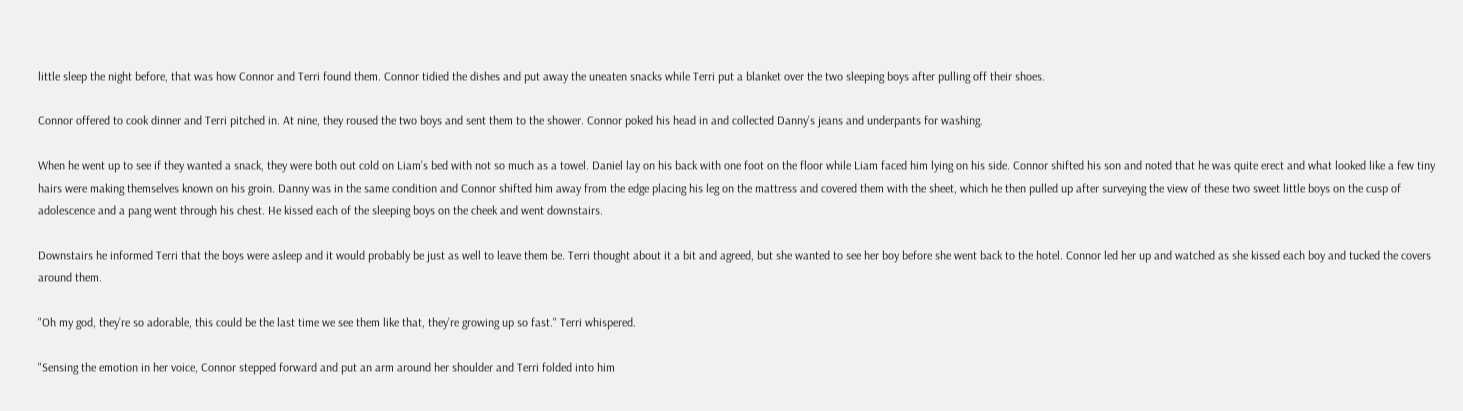little sleep the night before, that was how Connor and Terri found them. Connor tidied the dishes and put away the uneaten snacks while Terri put a blanket over the two sleeping boys after pulling off their shoes.

Connor offered to cook dinner and Terri pitched in. At nine, they roused the two boys and sent them to the shower. Connor poked his head in and collected Danny’s jeans and underpants for washing.

When he went up to see if they wanted a snack, they were both out cold on Liam’s bed with not so much as a towel. Daniel lay on his back with one foot on the floor while Liam faced him lying on his side. Connor shifted his son and noted that he was quite erect and what looked like a few tiny hairs were making themselves known on his groin. Danny was in the same condition and Connor shifted him away from the edge placing his leg on the mattress and covered them with the sheet, which he then pulled up after surveying the view of these two sweet little boys on the cusp of adolescence and a pang went through his chest. He kissed each of the sleeping boys on the cheek and went downstairs.

Downstairs he informed Terri that the boys were asleep and it would probably be just as well to leave them be. Terri thought about it a bit and agreed, but she wanted to see her boy before she went back to the hotel. Connor led her up and watched as she kissed each boy and tucked the covers around them.

"Oh my god, they’re so adorable, this could be the last time we see them like that, they’re growing up so fast." Terri whispered.

"Sensing the emotion in her voice, Connor stepped forward and put an arm around her shoulder and Terri folded into him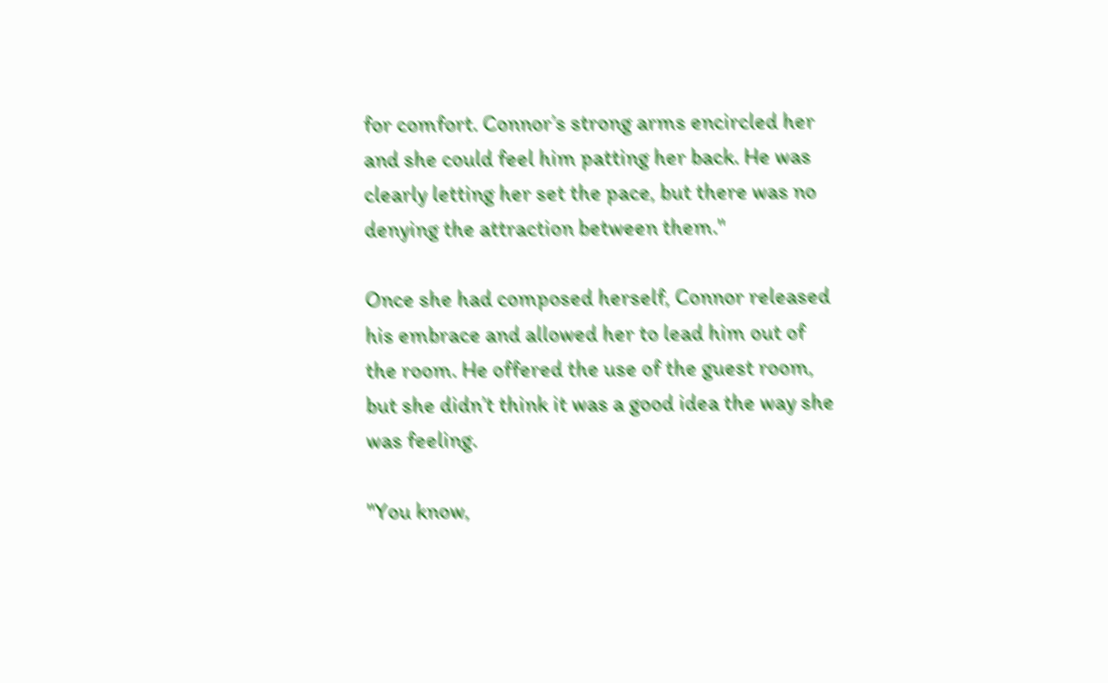for comfort. Connor’s strong arms encircled her and she could feel him patting her back. He was clearly letting her set the pace, but there was no denying the attraction between them."

Once she had composed herself, Connor released his embrace and allowed her to lead him out of the room. He offered the use of the guest room, but she didn’t think it was a good idea the way she was feeling.

"You know,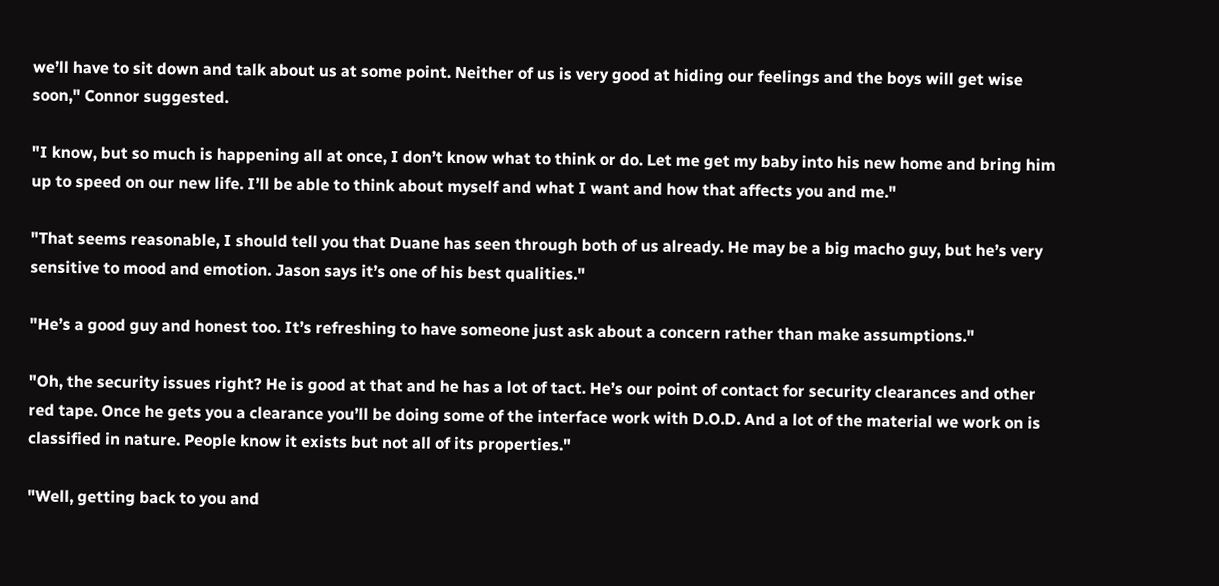we’ll have to sit down and talk about us at some point. Neither of us is very good at hiding our feelings and the boys will get wise soon," Connor suggested.

"I know, but so much is happening all at once, I don’t know what to think or do. Let me get my baby into his new home and bring him up to speed on our new life. I’ll be able to think about myself and what I want and how that affects you and me."

"That seems reasonable, I should tell you that Duane has seen through both of us already. He may be a big macho guy, but he’s very sensitive to mood and emotion. Jason says it’s one of his best qualities."

"He’s a good guy and honest too. It’s refreshing to have someone just ask about a concern rather than make assumptions."

"Oh, the security issues right? He is good at that and he has a lot of tact. He’s our point of contact for security clearances and other red tape. Once he gets you a clearance you’ll be doing some of the interface work with D.O.D. And a lot of the material we work on is classified in nature. People know it exists but not all of its properties."

"Well, getting back to you and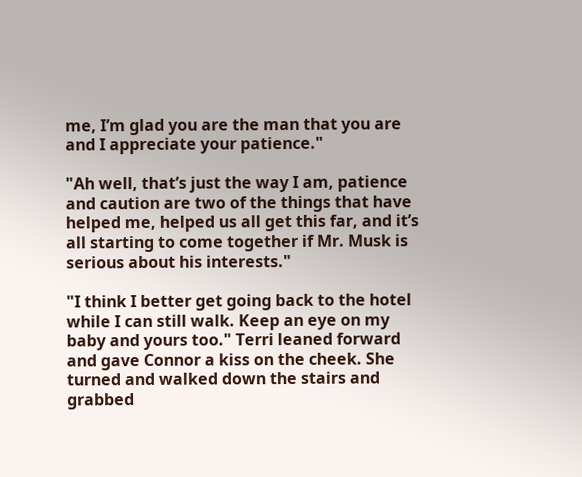me, I’m glad you are the man that you are and I appreciate your patience."

"Ah well, that’s just the way I am, patience and caution are two of the things that have helped me, helped us all get this far, and it’s all starting to come together if Mr. Musk is serious about his interests."

"I think I better get going back to the hotel while I can still walk. Keep an eye on my baby and yours too." Terri leaned forward and gave Connor a kiss on the cheek. She turned and walked down the stairs and grabbed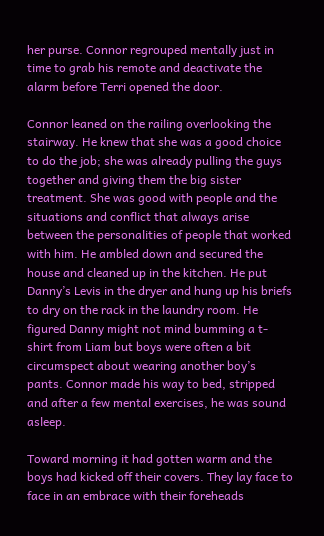her purse. Connor regrouped mentally just in time to grab his remote and deactivate the alarm before Terri opened the door.

Connor leaned on the railing overlooking the stairway. He knew that she was a good choice to do the job; she was already pulling the guys together and giving them the big sister treatment. She was good with people and the situations and conflict that always arise between the personalities of people that worked with him. He ambled down and secured the house and cleaned up in the kitchen. He put Danny’s Levis in the dryer and hung up his briefs to dry on the rack in the laundry room. He figured Danny might not mind bumming a t-shirt from Liam but boys were often a bit circumspect about wearing another boy’s pants. Connor made his way to bed, stripped and after a few mental exercises, he was sound asleep.

Toward morning it had gotten warm and the boys had kicked off their covers. They lay face to face in an embrace with their foreheads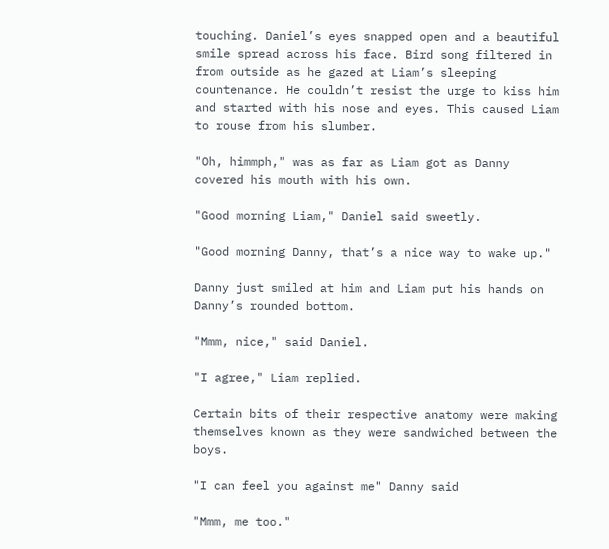touching. Daniel’s eyes snapped open and a beautiful smile spread across his face. Bird song filtered in from outside as he gazed at Liam’s sleeping countenance. He couldn’t resist the urge to kiss him and started with his nose and eyes. This caused Liam to rouse from his slumber.

"Oh, himmph," was as far as Liam got as Danny covered his mouth with his own.

"Good morning Liam," Daniel said sweetly.

"Good morning Danny, that’s a nice way to wake up."

Danny just smiled at him and Liam put his hands on Danny’s rounded bottom.

"Mmm, nice," said Daniel.

"I agree," Liam replied.

Certain bits of their respective anatomy were making themselves known as they were sandwiched between the boys.

"I can feel you against me" Danny said

"Mmm, me too."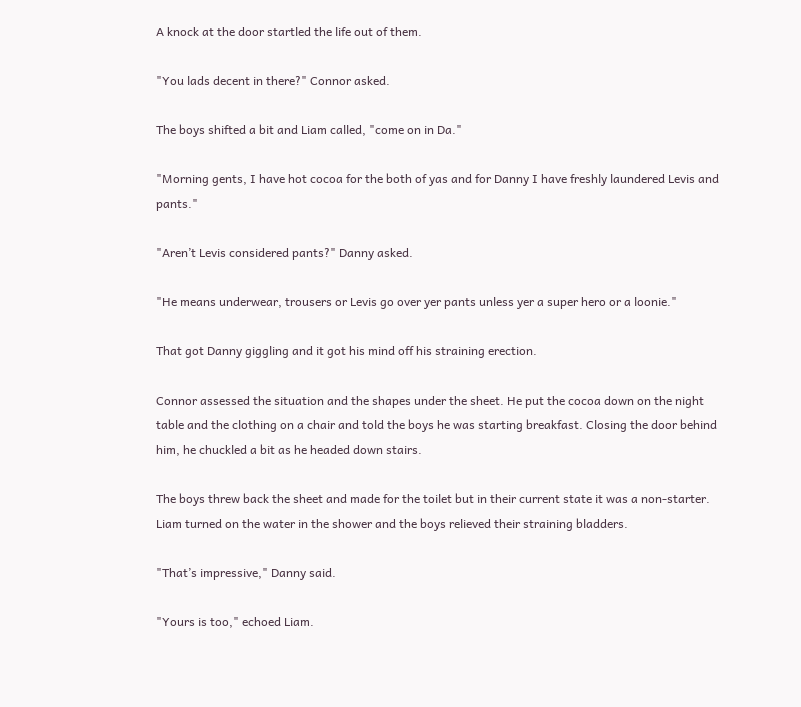A knock at the door startled the life out of them.

"You lads decent in there?" Connor asked.

The boys shifted a bit and Liam called, "come on in Da."

"Morning gents, I have hot cocoa for the both of yas and for Danny I have freshly laundered Levis and pants."

"Aren’t Levis considered pants?" Danny asked.

"He means underwear, trousers or Levis go over yer pants unless yer a super hero or a loonie."

That got Danny giggling and it got his mind off his straining erection.

Connor assessed the situation and the shapes under the sheet. He put the cocoa down on the night table and the clothing on a chair and told the boys he was starting breakfast. Closing the door behind him, he chuckled a bit as he headed down stairs.

The boys threw back the sheet and made for the toilet but in their current state it was a non-starter. Liam turned on the water in the shower and the boys relieved their straining bladders.

"That’s impressive," Danny said.

"Yours is too," echoed Liam.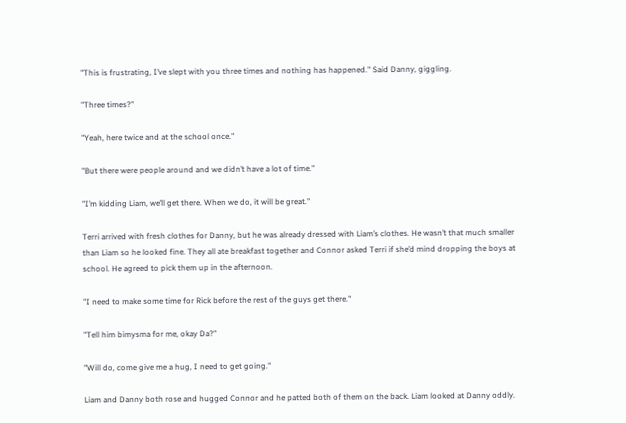"This is frustrating, I’ve slept with you three times and nothing has happened." Said Danny, giggling.

"Three times?"

"Yeah, here twice and at the school once."

"But there were people around and we didn’t have a lot of time."

"I’m kidding Liam, we’ll get there. When we do, it will be great."

Terri arrived with fresh clothes for Danny, but he was already dressed with Liam’s clothes. He wasn’t that much smaller than Liam so he looked fine. They all ate breakfast together and Connor asked Terri if she’d mind dropping the boys at school. He agreed to pick them up in the afternoon.

"I need to make some time for Rick before the rest of the guys get there."

"Tell him bimysma for me, okay Da?"

"Will do, come give me a hug, I need to get going."

Liam and Danny both rose and hugged Connor and he patted both of them on the back. Liam looked at Danny oddly.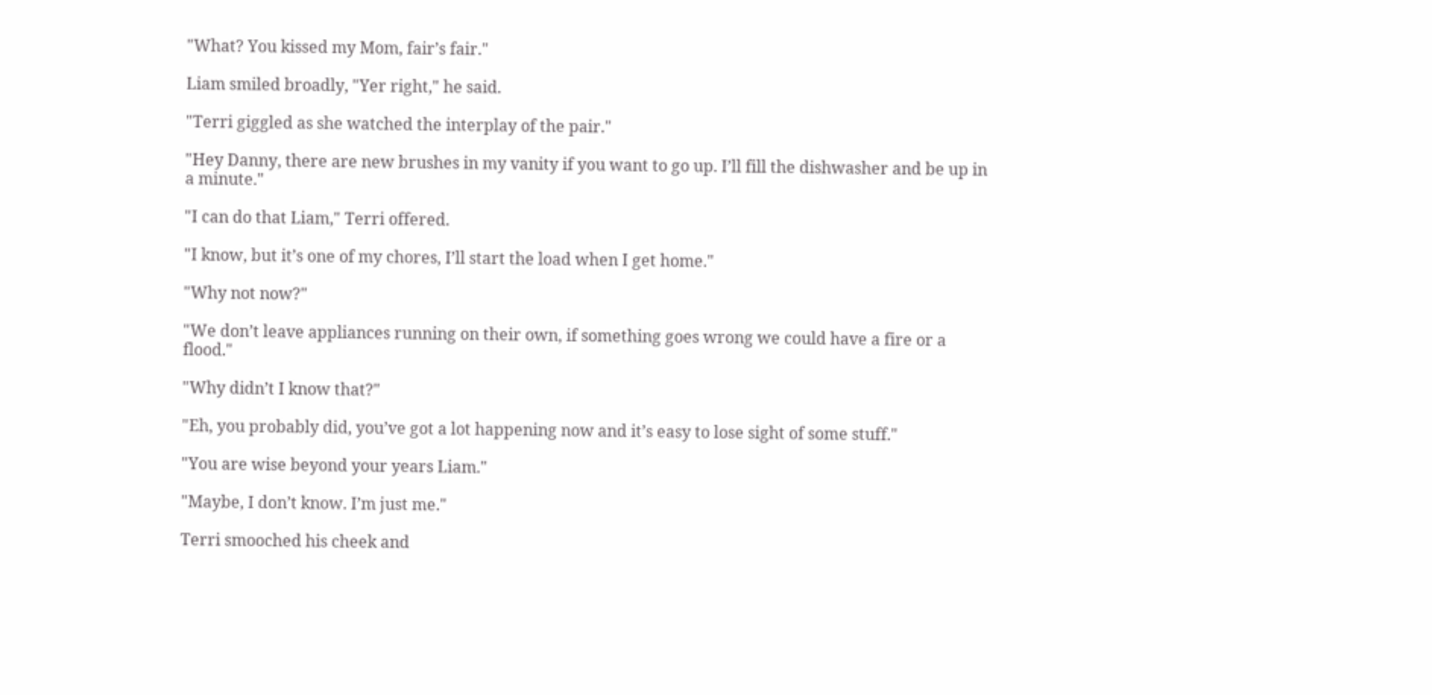"What? You kissed my Mom, fair’s fair."

Liam smiled broadly, "Yer right," he said.

"Terri giggled as she watched the interplay of the pair."

"Hey Danny, there are new brushes in my vanity if you want to go up. I’ll fill the dishwasher and be up in a minute."

"I can do that Liam," Terri offered.

"I know, but it’s one of my chores, I’ll start the load when I get home."

"Why not now?"

"We don’t leave appliances running on their own, if something goes wrong we could have a fire or a flood."

"Why didn’t I know that?"

"Eh, you probably did, you’ve got a lot happening now and it’s easy to lose sight of some stuff."

"You are wise beyond your years Liam."

"Maybe, I don’t know. I’m just me."

Terri smooched his cheek and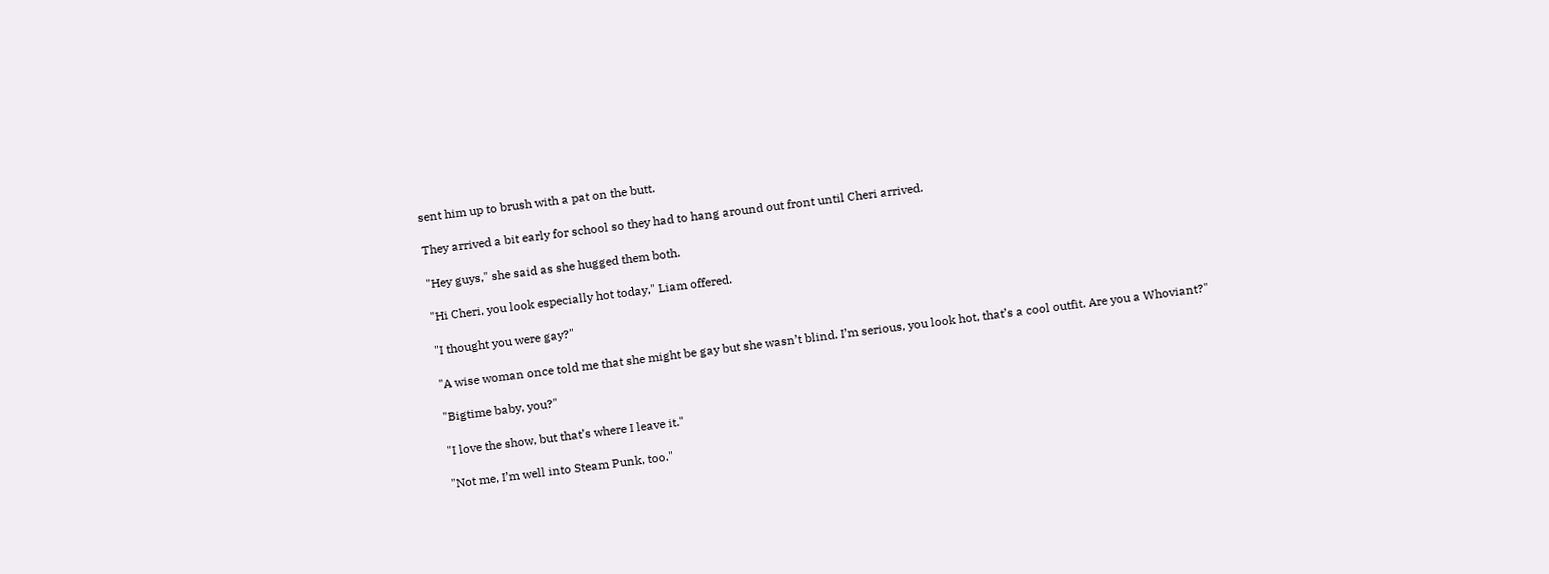sent him up to brush with a pat on the butt.

They arrived a bit early for school so they had to hang around out front until Cheri arrived.

"Hey guys," she said as she hugged them both.

"Hi Cheri, you look especially hot today," Liam offered.

"I thought you were gay?"

"A wise woman once told me that she might be gay but she wasn’t blind. I’m serious, you look hot, that’s a cool outfit. Are you a Whoviant?"

"Bigtime baby, you?"

"I love the show, but that’s where I leave it."

"Not me, I’m well into Steam Punk, too."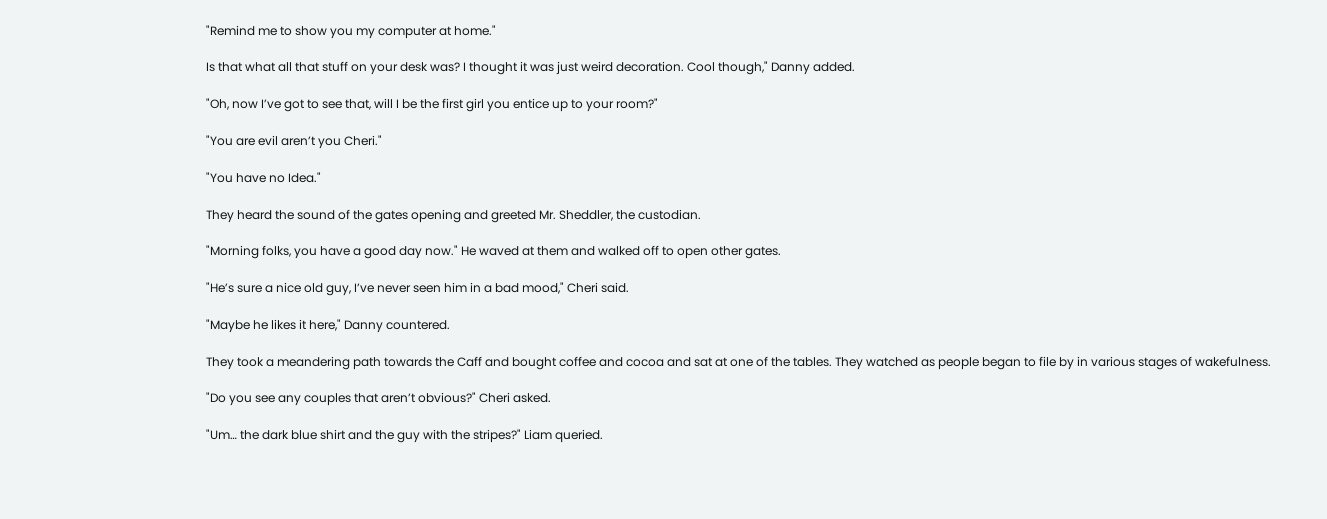"Remind me to show you my computer at home."

Is that what all that stuff on your desk was? I thought it was just weird decoration. Cool though," Danny added.

"Oh, now I’ve got to see that, will I be the first girl you entice up to your room?"

"You are evil aren’t you Cheri."

"You have no Idea."

They heard the sound of the gates opening and greeted Mr. Sheddler, the custodian.

"Morning folks, you have a good day now." He waved at them and walked off to open other gates.

"He’s sure a nice old guy, I’ve never seen him in a bad mood," Cheri said.

"Maybe he likes it here," Danny countered.

They took a meandering path towards the Caff and bought coffee and cocoa and sat at one of the tables. They watched as people began to file by in various stages of wakefulness.

"Do you see any couples that aren’t obvious?" Cheri asked.

"Um… the dark blue shirt and the guy with the stripes?" Liam queried.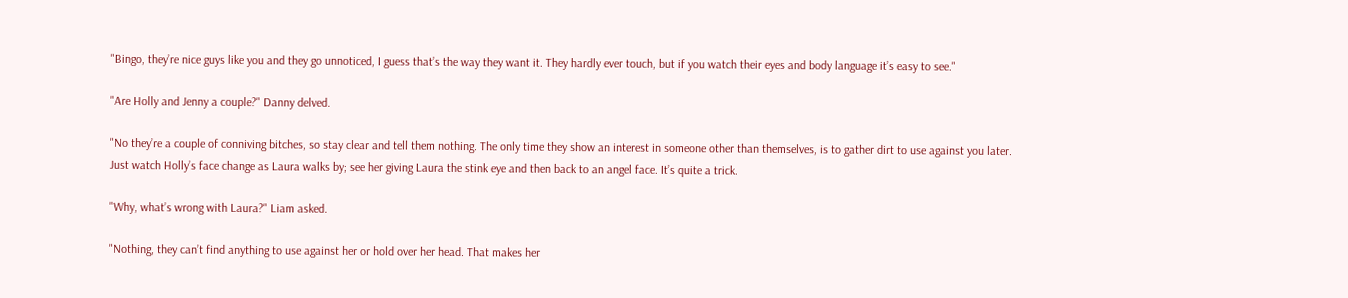"Bingo, they’re nice guys like you and they go unnoticed, I guess that’s the way they want it. They hardly ever touch, but if you watch their eyes and body language it’s easy to see."

"Are Holly and Jenny a couple?" Danny delved.

"No they’re a couple of conniving bitches, so stay clear and tell them nothing. The only time they show an interest in someone other than themselves, is to gather dirt to use against you later. Just watch Holly’s face change as Laura walks by; see her giving Laura the stink eye and then back to an angel face. It’s quite a trick.

"Why, what’s wrong with Laura?" Liam asked.

"Nothing, they can’t find anything to use against her or hold over her head. That makes her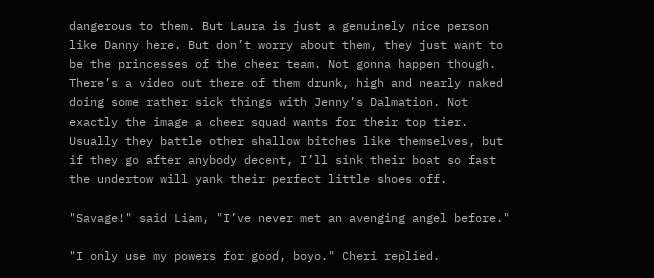dangerous to them. But Laura is just a genuinely nice person like Danny here. But don’t worry about them, they just want to be the princesses of the cheer team. Not gonna happen though. There’s a video out there of them drunk, high and nearly naked doing some rather sick things with Jenny’s Dalmation. Not exactly the image a cheer squad wants for their top tier. Usually they battle other shallow bitches like themselves, but if they go after anybody decent, I’ll sink their boat so fast the undertow will yank their perfect little shoes off.

"Savage!" said Liam, "I’ve never met an avenging angel before."

"I only use my powers for good, boyo." Cheri replied.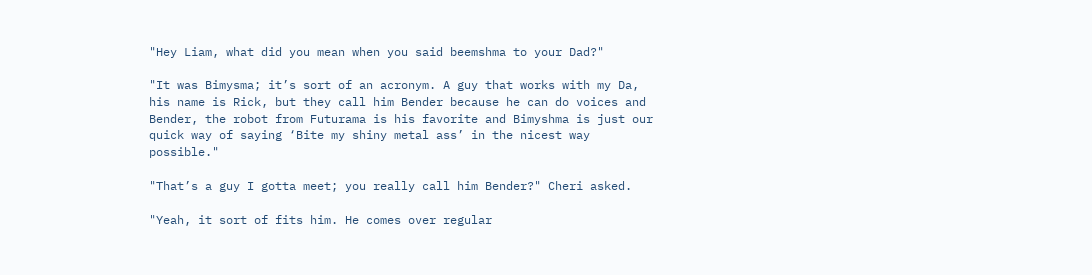"Hey Liam, what did you mean when you said beemshma to your Dad?"

"It was Bimysma; it’s sort of an acronym. A guy that works with my Da, his name is Rick, but they call him Bender because he can do voices and Bender, the robot from Futurama is his favorite and Bimyshma is just our quick way of saying ‘Bite my shiny metal ass’ in the nicest way possible."

"That’s a guy I gotta meet; you really call him Bender?" Cheri asked.

"Yeah, it sort of fits him. He comes over regular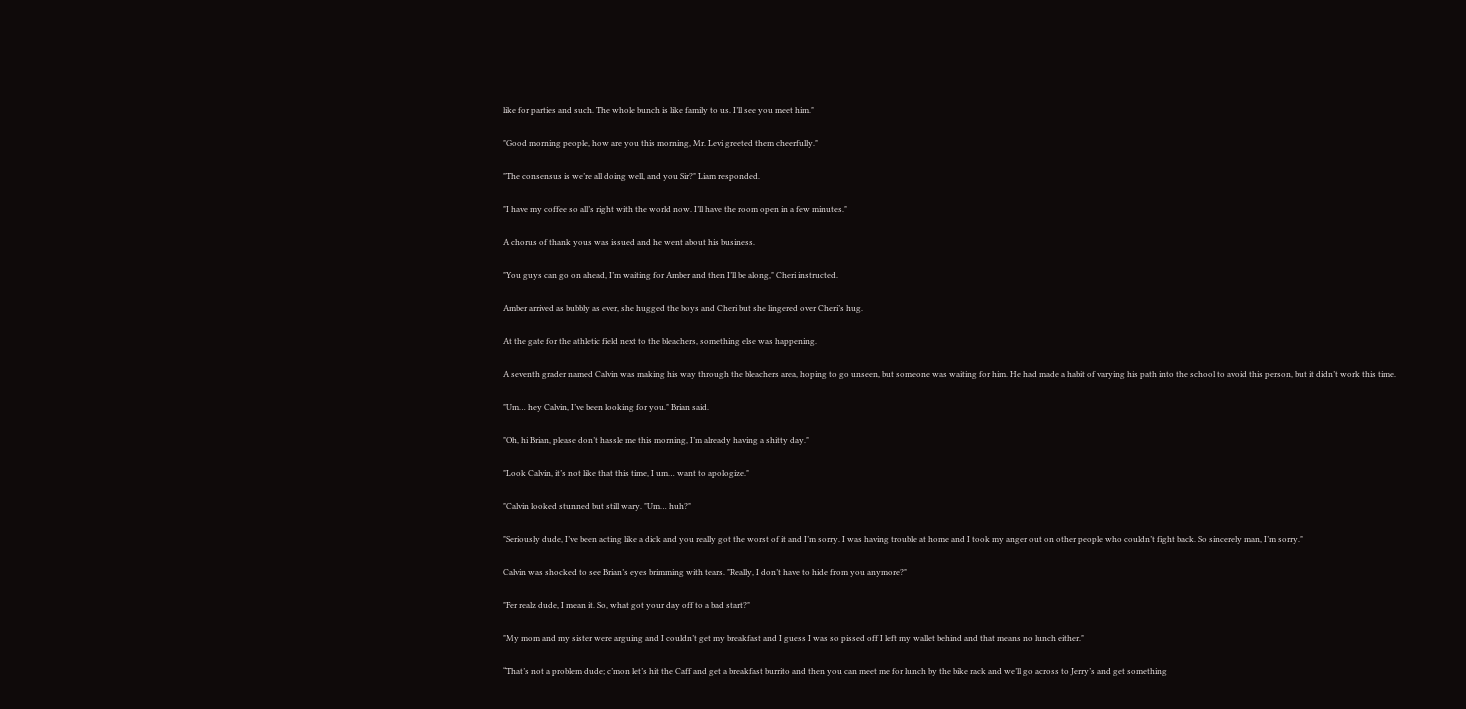like for parties and such. The whole bunch is like family to us. I’ll see you meet him."

"Good morning people, how are you this morning, Mr. Levi greeted them cheerfully."

"The consensus is we’re all doing well, and you Sir?" Liam responded.

"I have my coffee so all’s right with the world now. I’ll have the room open in a few minutes."

A chorus of thank yous was issued and he went about his business.

"You guys can go on ahead, I’m waiting for Amber and then I’ll be along," Cheri instructed.

Amber arrived as bubbly as ever, she hugged the boys and Cheri but she lingered over Cheri’s hug.

At the gate for the athletic field next to the bleachers, something else was happening.

A seventh grader named Calvin was making his way through the bleachers area, hoping to go unseen, but someone was waiting for him. He had made a habit of varying his path into the school to avoid this person, but it didn’t work this time.

"Um… hey Calvin, I’ve been looking for you." Brian said.

"Oh, hi Brian, please don’t hassle me this morning, I’m already having a shitty day."

"Look Calvin, it’s not like that this time, I um… want to apologize."

"Calvin looked stunned but still wary. "Um… huh?"

"Seriously dude, I’ve been acting like a dick and you really got the worst of it and I’m sorry. I was having trouble at home and I took my anger out on other people who couldn’t fight back. So sincerely man, I’m sorry."

Calvin was shocked to see Brian’s eyes brimming with tears. "Really, I don’t have to hide from you anymore?"

"Fer realz dude, I mean it. So, what got your day off to a bad start?"

"My mom and my sister were arguing and I couldn’t get my breakfast and I guess I was so pissed off I left my wallet behind and that means no lunch either."

“That’s not a problem dude; c’mon let’s hit the Caff and get a breakfast burrito and then you can meet me for lunch by the bike rack and we’ll go across to Jerry’s and get something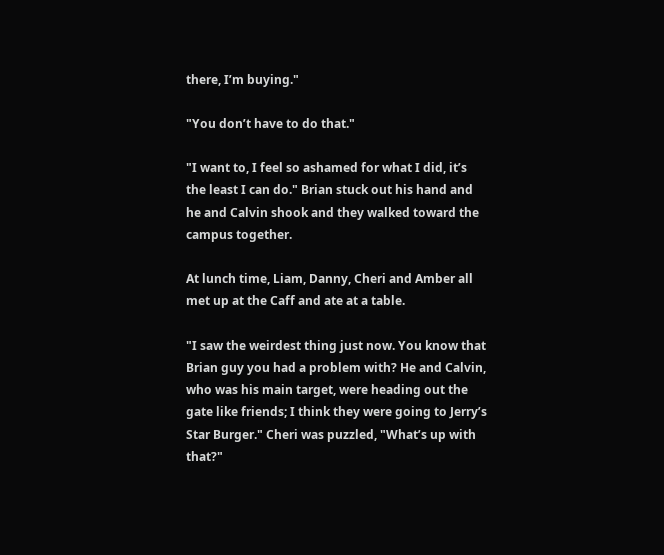there, I’m buying."

"You don’t have to do that."

"I want to, I feel so ashamed for what I did, it’s the least I can do." Brian stuck out his hand and he and Calvin shook and they walked toward the campus together.

At lunch time, Liam, Danny, Cheri and Amber all met up at the Caff and ate at a table.

"I saw the weirdest thing just now. You know that Brian guy you had a problem with? He and Calvin, who was his main target, were heading out the gate like friends; I think they were going to Jerry’s Star Burger." Cheri was puzzled, "What’s up with that?"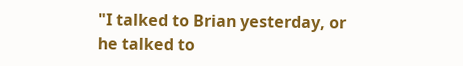"I talked to Brian yesterday, or he talked to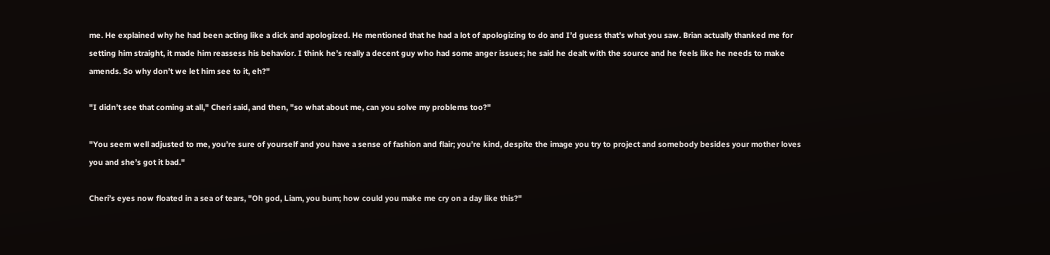me. He explained why he had been acting like a dick and apologized. He mentioned that he had a lot of apologizing to do and I’d guess that’s what you saw. Brian actually thanked me for setting him straight, it made him reassess his behavior. I think he’s really a decent guy who had some anger issues; he said he dealt with the source and he feels like he needs to make amends. So why don’t we let him see to it, eh?"

"I didn’t see that coming at all," Cheri said, and then, "so what about me, can you solve my problems too?"

"You seem well adjusted to me, you’re sure of yourself and you have a sense of fashion and flair; you’re kind, despite the image you try to project and somebody besides your mother loves you and she’s got it bad."

Cheri’s eyes now floated in a sea of tears, "Oh god, Liam, you bum; how could you make me cry on a day like this?"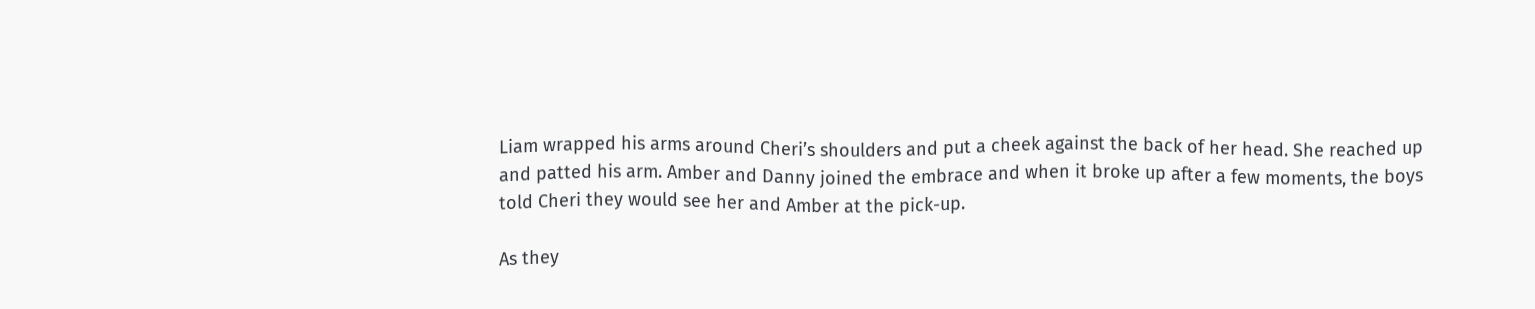Liam wrapped his arms around Cheri’s shoulders and put a cheek against the back of her head. She reached up and patted his arm. Amber and Danny joined the embrace and when it broke up after a few moments, the boys told Cheri they would see her and Amber at the pick-up.

As they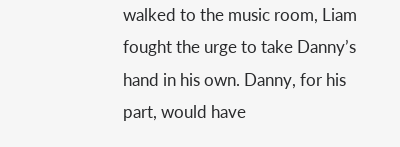walked to the music room, Liam fought the urge to take Danny’s hand in his own. Danny, for his part, would have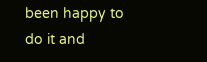been happy to do it and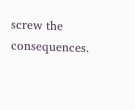screw the consequences.